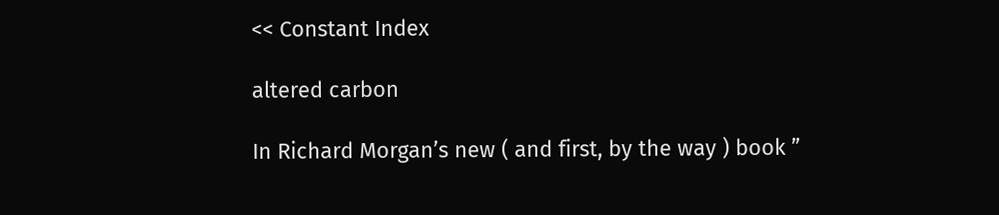<< Constant Index

altered carbon

In Richard Morgan’s new ( and first, by the way ) book ”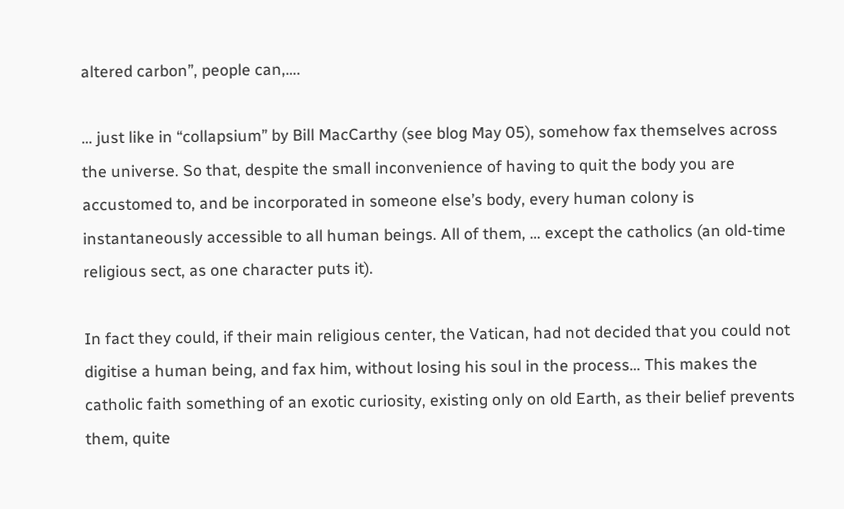altered carbon”, people can,….

… just like in “collapsium” by Bill MacCarthy (see blog May 05), somehow fax themselves across the universe. So that, despite the small inconvenience of having to quit the body you are accustomed to, and be incorporated in someone else’s body, every human colony is instantaneously accessible to all human beings. All of them, … except the catholics (an old-time religious sect, as one character puts it).

In fact they could, if their main religious center, the Vatican, had not decided that you could not digitise a human being, and fax him, without losing his soul in the process… This makes the catholic faith something of an exotic curiosity, existing only on old Earth, as their belief prevents them, quite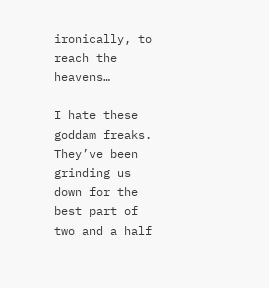ironically, to reach the heavens…

I hate these goddam freaks. They’ve been grinding us down for the best part of two and a half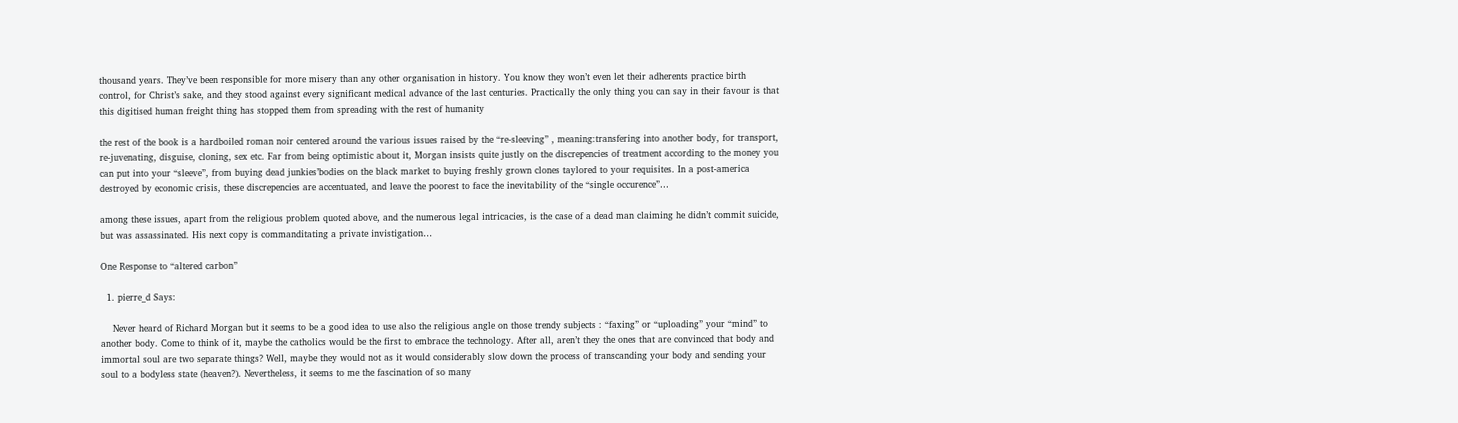thousand years. They’ve been responsible for more misery than any other organisation in history. You know they won’t even let their adherents practice birth control, for Christ’s sake, and they stood against every significant medical advance of the last centuries. Practically the only thing you can say in their favour is that this digitised human freight thing has stopped them from spreading with the rest of humanity

the rest of the book is a hardboiled roman noir centered around the various issues raised by the “re-sleeving” , meaning:transfering into another body, for transport, re-juvenating, disguise, cloning, sex etc. Far from being optimistic about it, Morgan insists quite justly on the discrepencies of treatment according to the money you can put into your “sleeve”, from buying dead junkies’bodies on the black market to buying freshly grown clones taylored to your requisites. In a post-america destroyed by economic crisis, these discrepencies are accentuated, and leave the poorest to face the inevitability of the “single occurence”…

among these issues, apart from the religious problem quoted above, and the numerous legal intricacies, is the case of a dead man claiming he didn’t commit suicide, but was assassinated. His next copy is commanditating a private invistigation…

One Response to “altered carbon”

  1. pierre_d Says:

    Never heard of Richard Morgan but it seems to be a good idea to use also the religious angle on those trendy subjects : “faxing” or “uploading” your “mind” to another body. Come to think of it, maybe the catholics would be the first to embrace the technology. After all, aren’t they the ones that are convinced that body and immortal soul are two separate things? Well, maybe they would not as it would considerably slow down the process of transcanding your body and sending your soul to a bodyless state (heaven?). Nevertheless, it seems to me the fascination of so many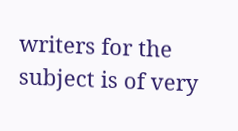writers for the subject is of very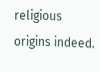religious origins indeed.